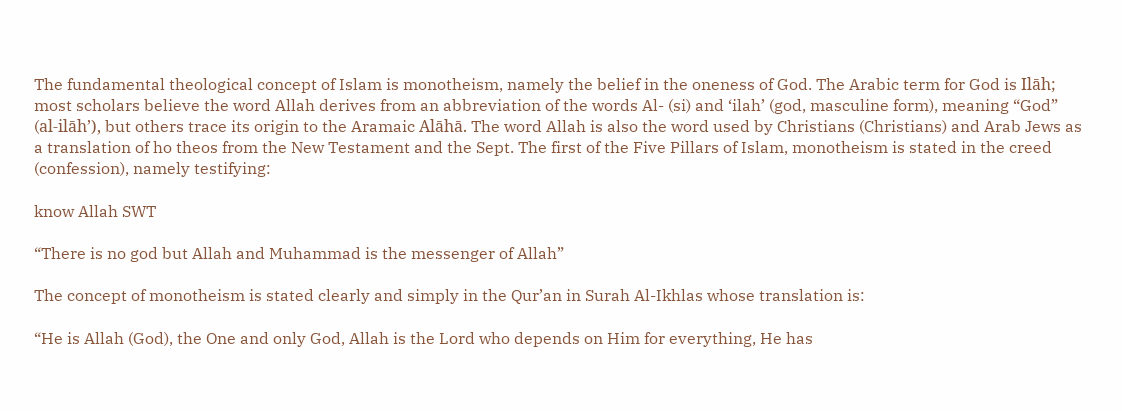The fundamental theological concept of Islam is monotheism, namely the belief in the oneness of God. The Arabic term for God is Ilāh; most scholars believe the word Allah derives from an abbreviation of the words Al- (si) and ‘ilah’ (god, masculine form), meaning “God” (al-ilāh’), but others trace its origin to the Aramaic Alāhā. The word Allah is also the word used by Christians (Christians) and Arab Jews as a translation of ho theos from the New Testament and the Sept. The first of the Five Pillars of Islam, monotheism is stated in the creed (confession), namely testifying:

know Allah SWT

“There is no god but Allah and Muhammad is the messenger of Allah”

The concept of monotheism is stated clearly and simply in the Qur’an in Surah Al-Ikhlas whose translation is:

“He is Allah (God), the One and only God, Allah is the Lord who depends on Him for everything, He has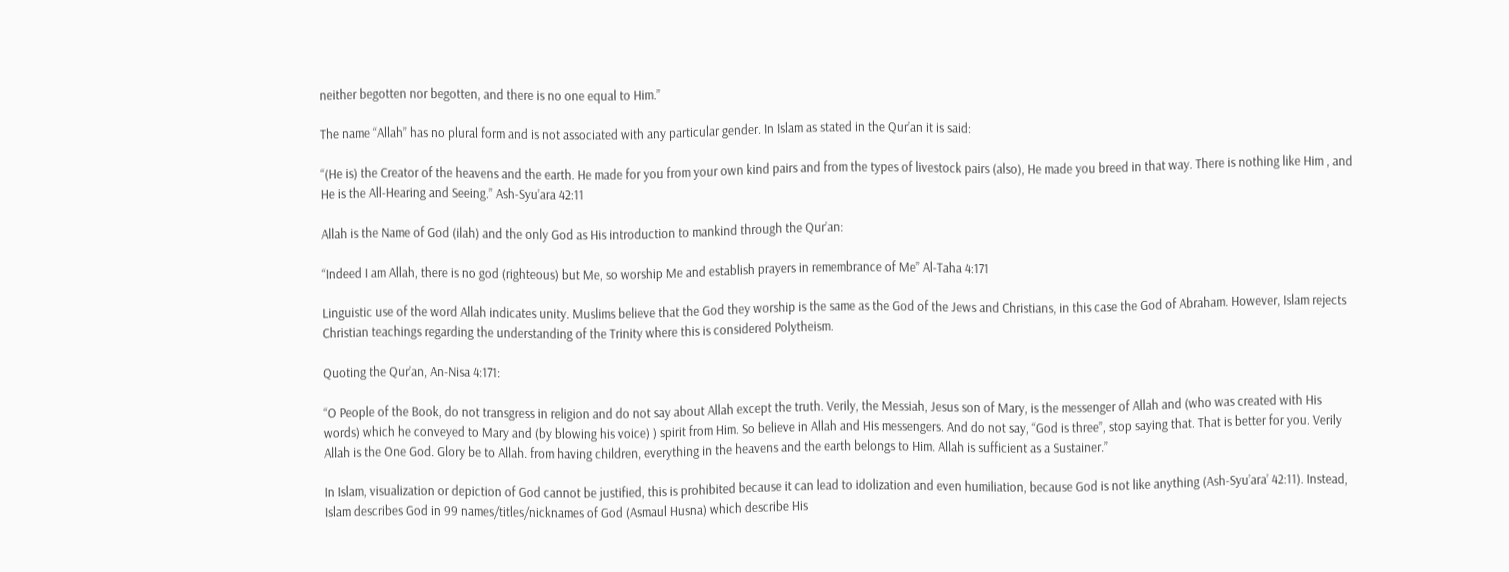neither begotten nor begotten, and there is no one equal to Him.”

The name “Allah” has no plural form and is not associated with any particular gender. In Islam as stated in the Qur’an it is said:

“(He is) the Creator of the heavens and the earth. He made for you from your own kind pairs and from the types of livestock pairs (also), He made you breed in that way. There is nothing like Him , and He is the All-Hearing and Seeing.” Ash-Syu’ara 42:11

Allah is the Name of God (ilah) and the only God as His introduction to mankind through the Qur’an:

“Indeed I am Allah, there is no god (righteous) but Me, so worship Me and establish prayers in remembrance of Me” Al-Taha 4:171

Linguistic use of the word Allah indicates unity. Muslims believe that the God they worship is the same as the God of the Jews and Christians, in this case the God of Abraham. However, Islam rejects Christian teachings regarding the understanding of the Trinity where this is considered Polytheism.

Quoting the Qur’an, An-Nisa 4:171:

“O People of the Book, do not transgress in religion and do not say about Allah except the truth. Verily, the Messiah, Jesus son of Mary, is the messenger of Allah and (who was created with His words) which he conveyed to Mary and (by blowing his voice) ) spirit from Him. So believe in Allah and His messengers. And do not say, “God is three”, stop saying that. That is better for you. Verily Allah is the One God. Glory be to Allah. from having children, everything in the heavens and the earth belongs to Him. Allah is sufficient as a Sustainer.”

In Islam, visualization or depiction of God cannot be justified, this is prohibited because it can lead to idolization and even humiliation, because God is not like anything (Ash-Syu’ara’ 42:11). Instead, Islam describes God in 99 names/titles/nicknames of God (Asmaul Husna) which describe His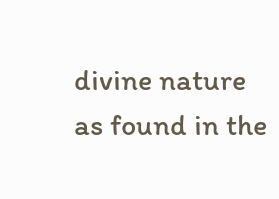divine nature as found in the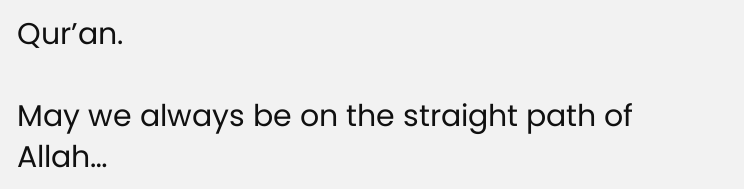Qur’an.

May we always be on the straight path of Allah…